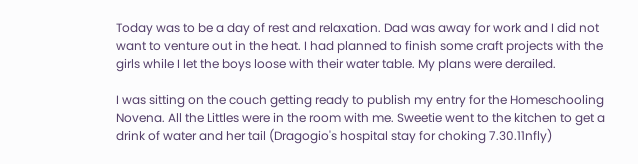Today was to be a day of rest and relaxation. Dad was away for work and I did not want to venture out in the heat. I had planned to finish some craft projects with the girls while I let the boys loose with their water table. My plans were derailed.

I was sitting on the couch getting ready to publish my entry for the Homeschooling Novena. All the Littles were in the room with me. Sweetie went to the kitchen to get a drink of water and her tail (Dragogio's hospital stay for choking 7.30.11nfly)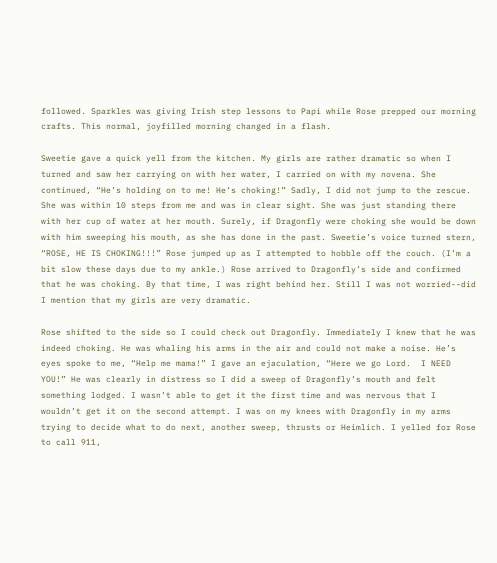followed. Sparkles was giving Irish step lessons to Papi while Rose prepped our morning crafts. This normal, joyfilled morning changed in a flash.

Sweetie gave a quick yell from the kitchen. My girls are rather dramatic so when I turned and saw her carrying on with her water, I carried on with my novena. She continued, “He’s holding on to me! He’s choking!” Sadly, I did not jump to the rescue. She was within 10 steps from me and was in clear sight. She was just standing there with her cup of water at her mouth. Surely, if Dragonfly were choking she would be down with him sweeping his mouth, as she has done in the past. Sweetie’s voice turned stern, “ROSE, HE IS CHOKING!!!” Rose jumped up as I attempted to hobble off the couch. (I’m a bit slow these days due to my ankle.) Rose arrived to Dragonfly’s side and confirmed that he was choking. By that time, I was right behind her. Still I was not worried--did I mention that my girls are very dramatic.

Rose shifted to the side so I could check out Dragonfly. Immediately I knew that he was indeed choking. He was whaling his arms in the air and could not make a noise. He’s eyes spoke to me, “Help me mama!” I gave an ejaculation, “Here we go Lord.  I NEED YOU!” He was clearly in distress so I did a sweep of Dragonfly’s mouth and felt something lodged. I wasn’t able to get it the first time and was nervous that I wouldn’t get it on the second attempt. I was on my knees with Dragonfly in my arms trying to decide what to do next, another sweep, thrusts or Heimlich. I yelled for Rose to call 911,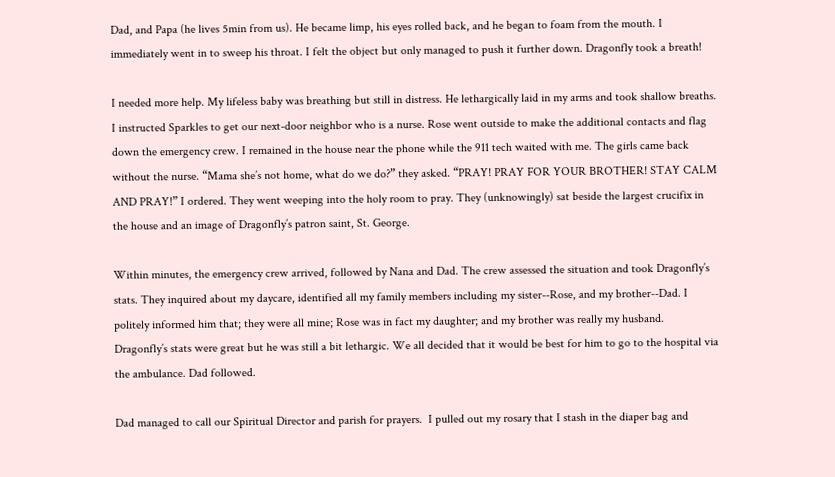Dad, and Papa (he lives 5min from us). He became limp, his eyes rolled back, and he began to foam from the mouth. I immediately went in to sweep his throat. I felt the object but only managed to push it further down. Dragonfly took a breath!

I needed more help. My lifeless baby was breathing but still in distress. He lethargically laid in my arms and took shallow breaths. I instructed Sparkles to get our next-door neighbor who is a nurse. Rose went outside to make the additional contacts and flag down the emergency crew. I remained in the house near the phone while the 911 tech waited with me. The girls came back without the nurse. “Mama she’s not home, what do we do?” they asked. “PRAY! PRAY FOR YOUR BROTHER! STAY CALM AND PRAY!” I ordered. They went weeping into the holy room to pray. They (unknowingly) sat beside the largest crucifix in the house and an image of Dragonfly’s patron saint, St. George.

Within minutes, the emergency crew arrived, followed by Nana and Dad. The crew assessed the situation and took Dragonfly’s stats. They inquired about my daycare, identified all my family members including my sister--Rose, and my brother--Dad. I politely informed him that; they were all mine; Rose was in fact my daughter; and my brother was really my husband.  Dragonfly’s stats were great but he was still a bit lethargic. We all decided that it would be best for him to go to the hospital via the ambulance. Dad followed.

Dad managed to call our Spiritual Director and parish for prayers.  I pulled out my rosary that I stash in the diaper bag and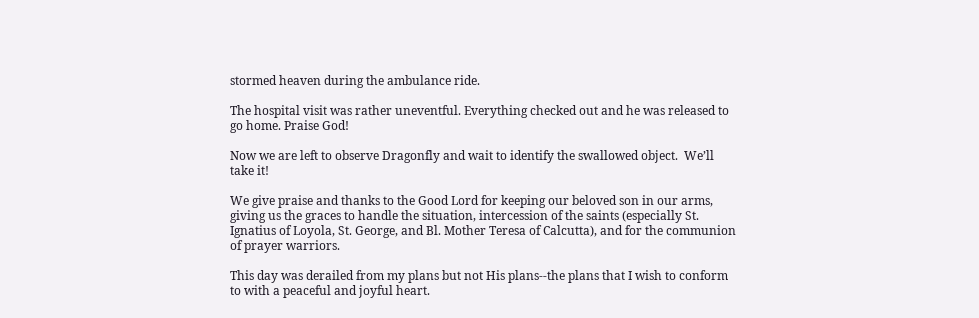stormed heaven during the ambulance ride.

The hospital visit was rather uneventful. Everything checked out and he was released to go home. Praise God!

Now we are left to observe Dragonfly and wait to identify the swallowed object.  We’ll take it!

We give praise and thanks to the Good Lord for keeping our beloved son in our arms, giving us the graces to handle the situation, intercession of the saints (especially St. Ignatius of Loyola, St. George, and Bl. Mother Teresa of Calcutta), and for the communion of prayer warriors.

This day was derailed from my plans but not His plans--the plans that I wish to conform to with a peaceful and joyful heart.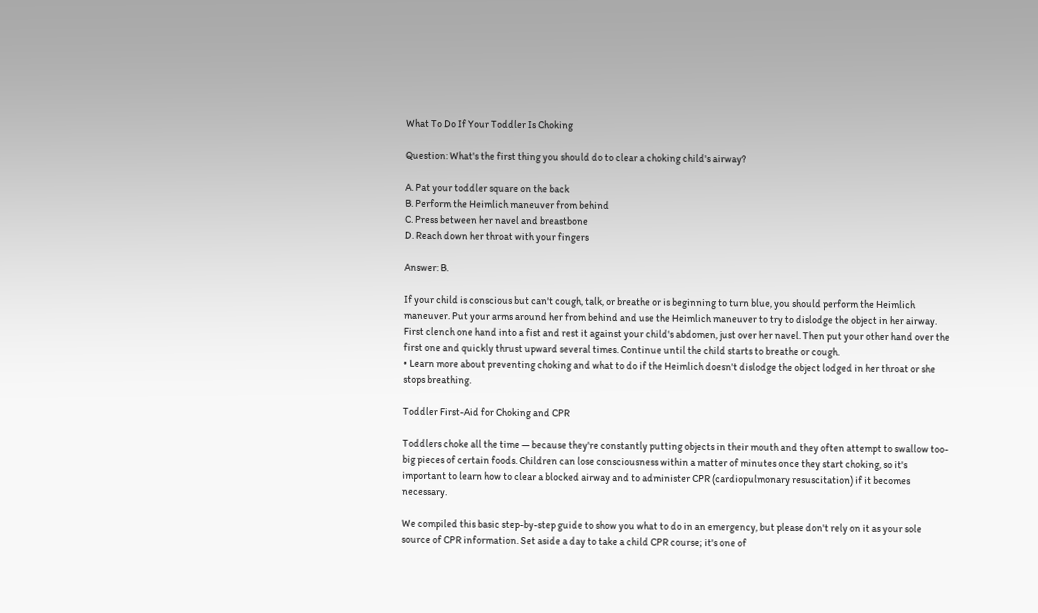What To Do If Your Toddler Is Choking

Question: What's the first thing you should do to clear a choking child's airway?

A. Pat your toddler square on the back
B. Perform the Heimlich maneuver from behind
C. Press between her navel and breastbone
D. Reach down her throat with your fingers

Answer: B.

If your child is conscious but can't cough, talk, or breathe or is beginning to turn blue, you should perform the Heimlich maneuver. Put your arms around her from behind and use the Heimlich maneuver to try to dislodge the object in her airway. First clench one hand into a fist and rest it against your child's abdomen, just over her navel. Then put your other hand over the first one and quickly thrust upward several times. Continue until the child starts to breathe or cough.
• Learn more about preventing choking and what to do if the Heimlich doesn't dislodge the object lodged in her throat or she stops breathing.

Toddler First-Aid for Choking and CPR

Toddlers choke all the time — because they're constantly putting objects in their mouth and they often attempt to swallow too-big pieces of certain foods. Children can lose consciousness within a matter of minutes once they start choking, so it's important to learn how to clear a blocked airway and to administer CPR (cardiopulmonary resuscitation) if it becomes necessary.

We compiled this basic step-by-step guide to show you what to do in an emergency, but please don't rely on it as your sole source of CPR information. Set aside a day to take a child CPR course; it's one of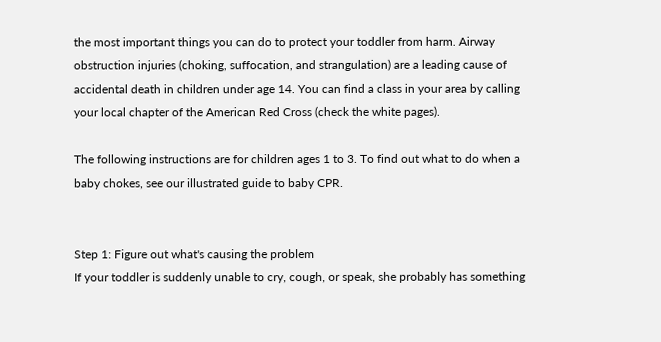the most important things you can do to protect your toddler from harm. Airway obstruction injuries (choking, suffocation, and strangulation) are a leading cause of accidental death in children under age 14. You can find a class in your area by calling your local chapter of the American Red Cross (check the white pages).

The following instructions are for children ages 1 to 3. To find out what to do when a baby chokes, see our illustrated guide to baby CPR.


Step 1: Figure out what's causing the problem
If your toddler is suddenly unable to cry, cough, or speak, she probably has something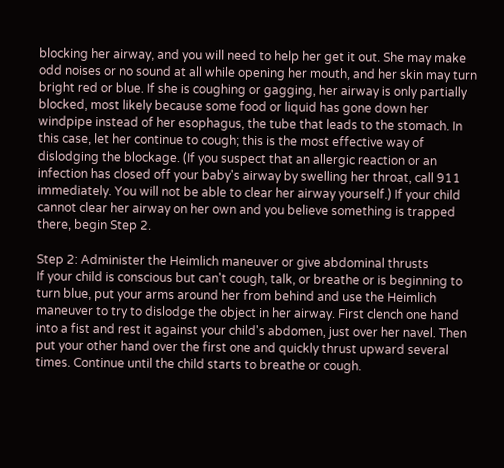blocking her airway, and you will need to help her get it out. She may make odd noises or no sound at all while opening her mouth, and her skin may turn bright red or blue. If she is coughing or gagging, her airway is only partially blocked, most likely because some food or liquid has gone down her windpipe instead of her esophagus, the tube that leads to the stomach. In this case, let her continue to cough; this is the most effective way of dislodging the blockage. (If you suspect that an allergic reaction or an infection has closed off your baby's airway by swelling her throat, call 911 immediately. You will not be able to clear her airway yourself.) If your child cannot clear her airway on her own and you believe something is trapped there, begin Step 2.

Step 2: Administer the Heimlich maneuver or give abdominal thrusts
If your child is conscious but can't cough, talk, or breathe or is beginning to turn blue, put your arms around her from behind and use the Heimlich maneuver to try to dislodge the object in her airway. First clench one hand into a fist and rest it against your child's abdomen, just over her navel. Then put your other hand over the first one and quickly thrust upward several times. Continue until the child starts to breathe or cough.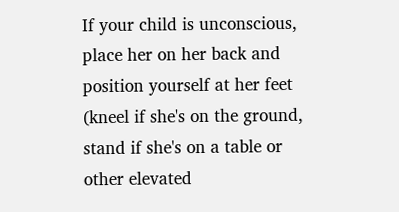If your child is unconscious, place her on her back and position yourself at her feet (kneel if she's on the ground, stand if she's on a table or other elevated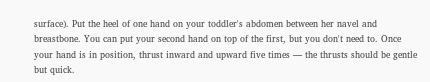surface). Put the heel of one hand on your toddler's abdomen between her navel and breastbone. You can put your second hand on top of the first, but you don't need to. Once your hand is in position, thrust inward and upward five times — the thrusts should be gentle but quick.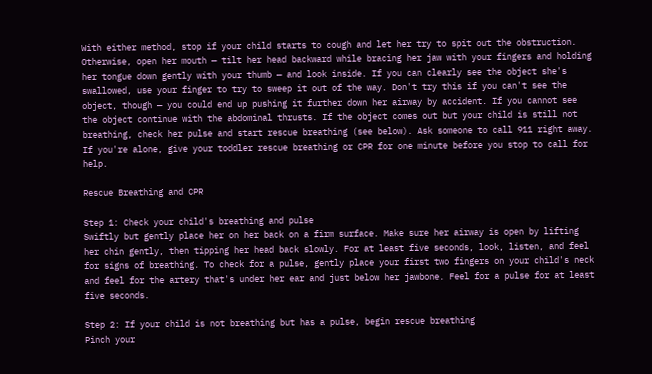With either method, stop if your child starts to cough and let her try to spit out the obstruction. Otherwise, open her mouth — tilt her head backward while bracing her jaw with your fingers and holding her tongue down gently with your thumb — and look inside. If you can clearly see the object she's swallowed, use your finger to try to sweep it out of the way. Don't try this if you can't see the object, though — you could end up pushing it further down her airway by accident. If you cannot see the object continue with the abdominal thrusts. If the object comes out but your child is still not breathing, check her pulse and start rescue breathing (see below). Ask someone to call 911 right away. If you're alone, give your toddler rescue breathing or CPR for one minute before you stop to call for help.

Rescue Breathing and CPR

Step 1: Check your child's breathing and pulse
Swiftly but gently place her on her back on a firm surface. Make sure her airway is open by lifting her chin gently, then tipping her head back slowly. For at least five seconds, look, listen, and feel for signs of breathing. To check for a pulse, gently place your first two fingers on your child's neck and feel for the artery that's under her ear and just below her jawbone. Feel for a pulse for at least five seconds.

Step 2: If your child is not breathing but has a pulse, begin rescue breathing
Pinch your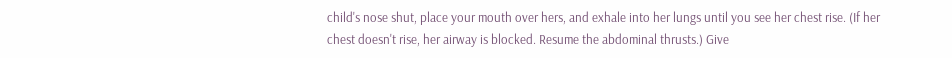child's nose shut, place your mouth over hers, and exhale into her lungs until you see her chest rise. (If her chest doesn't rise, her airway is blocked. Resume the abdominal thrusts.) Give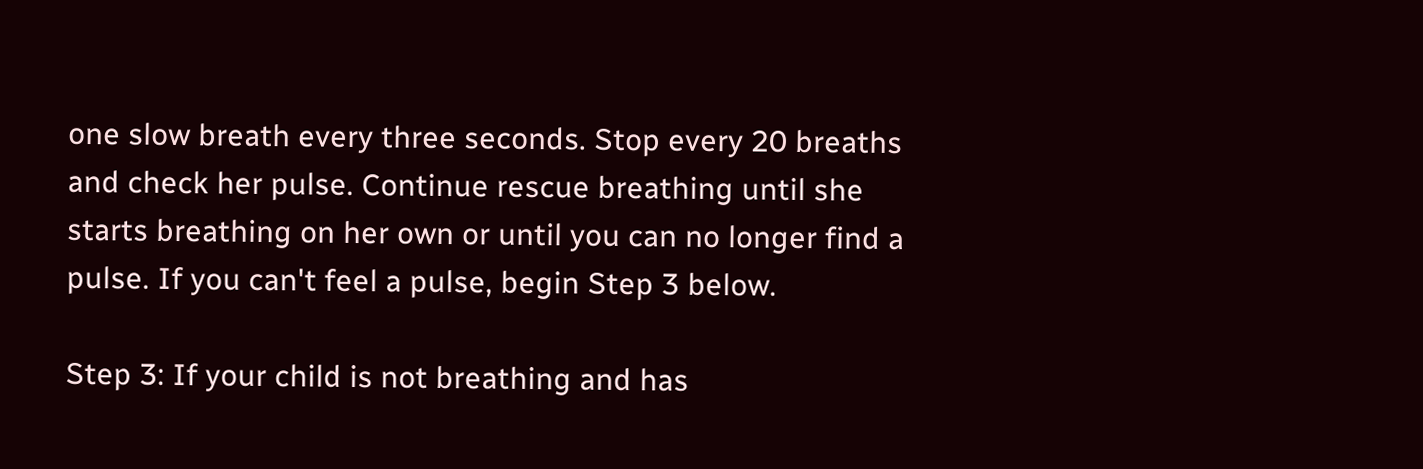one slow breath every three seconds. Stop every 20 breaths and check her pulse. Continue rescue breathing until she starts breathing on her own or until you can no longer find a pulse. If you can't feel a pulse, begin Step 3 below.

Step 3: If your child is not breathing and has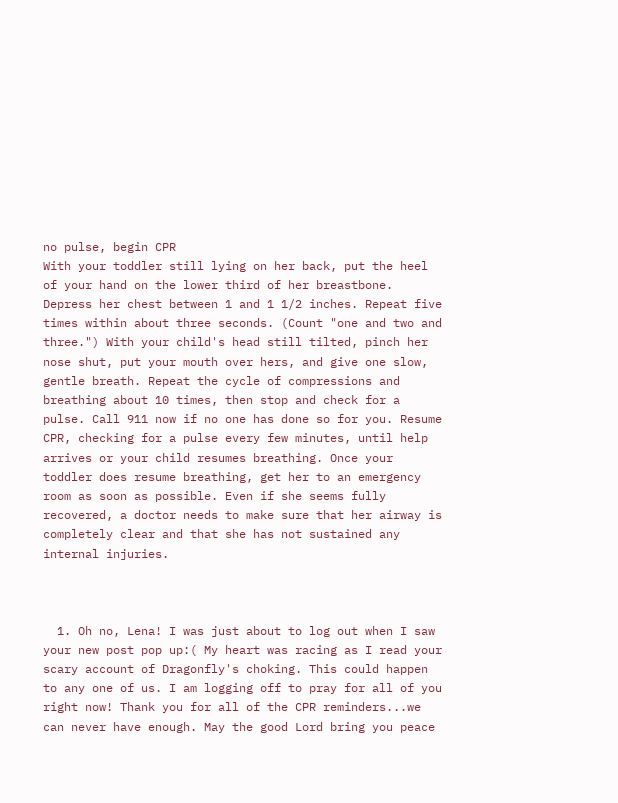no pulse, begin CPR
With your toddler still lying on her back, put the heel of your hand on the lower third of her breastbone. Depress her chest between 1 and 1 1/2 inches. Repeat five times within about three seconds. (Count "one and two and three.") With your child's head still tilted, pinch her nose shut, put your mouth over hers, and give one slow, gentle breath. Repeat the cycle of compressions and breathing about 10 times, then stop and check for a pulse. Call 911 now if no one has done so for you. Resume CPR, checking for a pulse every few minutes, until help arrives or your child resumes breathing. Once your toddler does resume breathing, get her to an emergency room as soon as possible. Even if she seems fully recovered, a doctor needs to make sure that her airway is completely clear and that she has not sustained any internal injuries.



  1. Oh no, Lena! I was just about to log out when I saw your new post pop up:( My heart was racing as I read your scary account of Dragonfly's choking. This could happen to any one of us. I am logging off to pray for all of you right now! Thank you for all of the CPR reminders...we can never have enough. May the good Lord bring you peace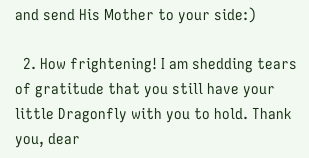and send His Mother to your side:)

  2. How frightening! I am shedding tears of gratitude that you still have your little Dragonfly with you to hold. Thank you, dear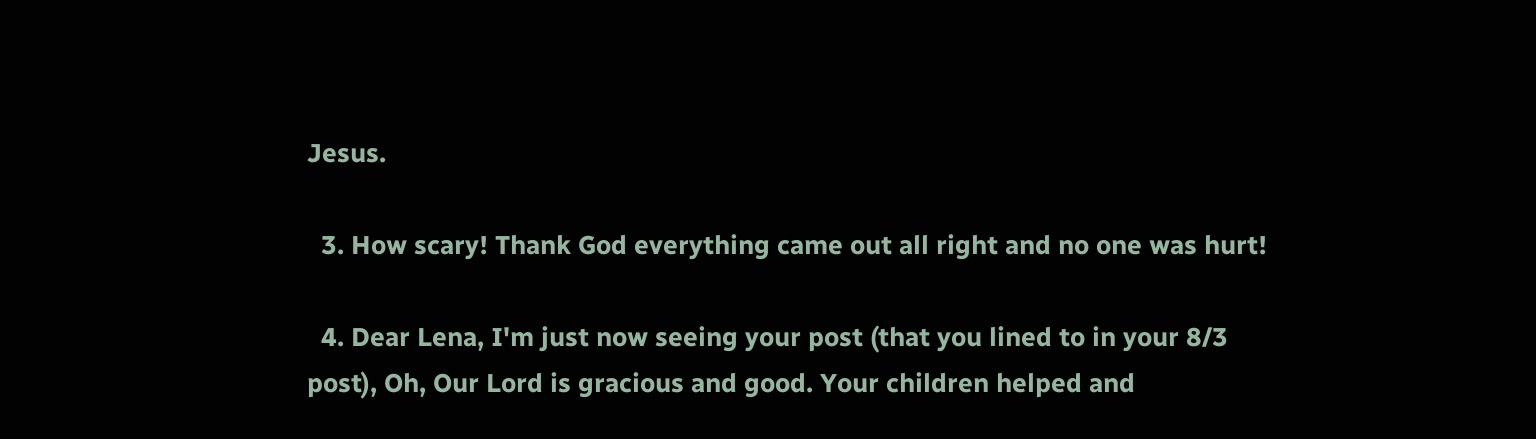Jesus.

  3. How scary! Thank God everything came out all right and no one was hurt!

  4. Dear Lena, I'm just now seeing your post (that you lined to in your 8/3 post), Oh, Our Lord is gracious and good. Your children helped and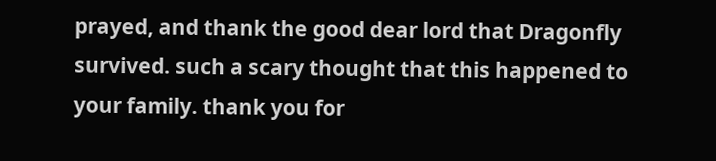prayed, and thank the good dear lord that Dragonfly survived. such a scary thought that this happened to your family. thank you for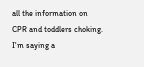all the information on CPR and toddlers choking. I'm saying a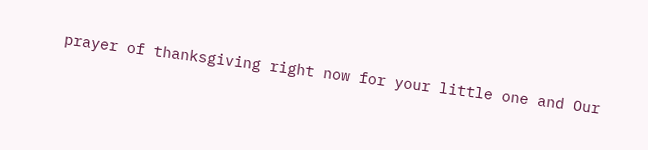prayer of thanksgiving right now for your little one and Our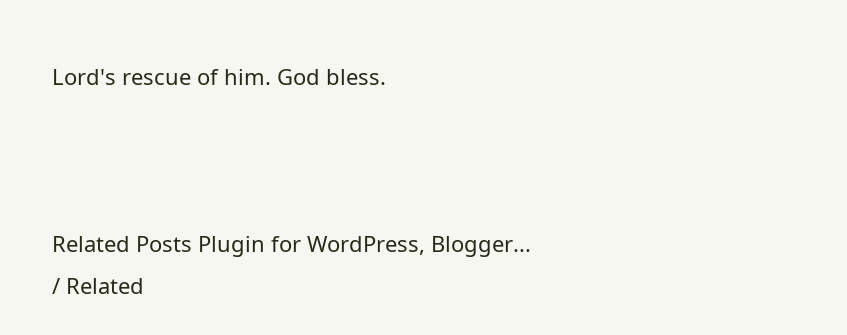Lord's rescue of him. God bless.



Related Posts Plugin for WordPress, Blogger...
/ Related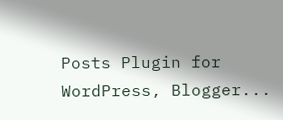Posts Plugin for WordPress, Blogger...